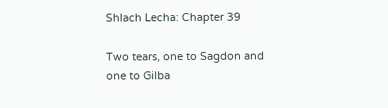Shlach Lecha: Chapter 39

Two tears, one to Sagdon and one to Gilba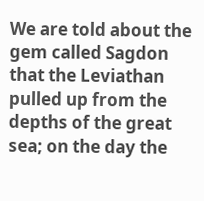We are told about the gem called Sagdon that the Leviathan pulled up from the depths of the great sea; on the day the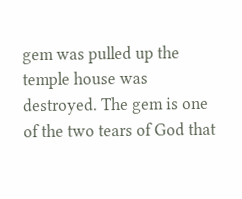gem was pulled up the temple house was destroyed. The gem is one of the two tears of God that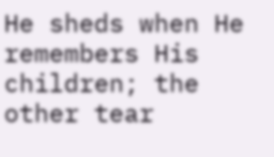He sheds when He remembers His children; the other tear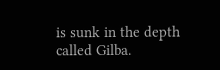is sunk in the depth called Gilba.